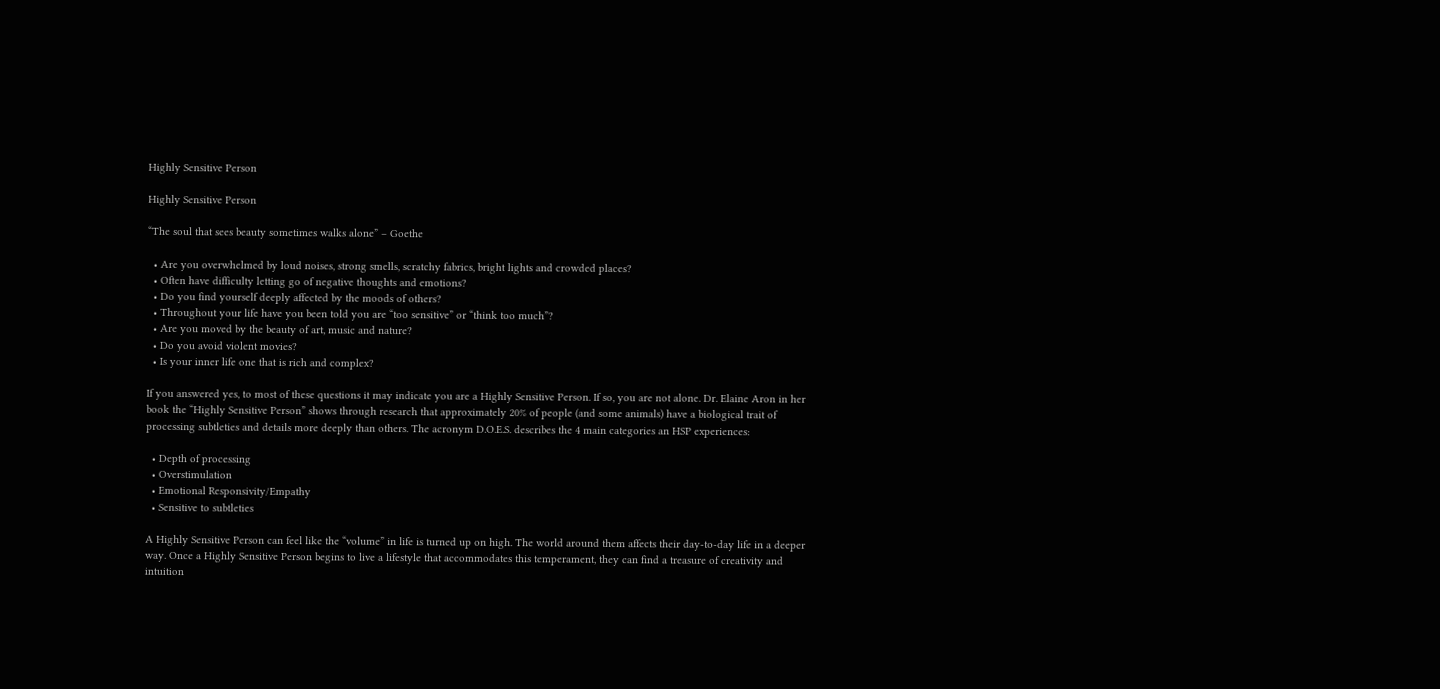Highly Sensitive Person

Highly Sensitive Person

“The soul that sees beauty sometimes walks alone” – Goethe

  • Are you overwhelmed by loud noises, strong smells, scratchy fabrics, bright lights and crowded places?
  • Often have difficulty letting go of negative thoughts and emotions?
  • Do you find yourself deeply affected by the moods of others?
  • Throughout your life have you been told you are “too sensitive” or “think too much”?
  • Are you moved by the beauty of art, music and nature?
  • Do you avoid violent movies?
  • Is your inner life one that is rich and complex?

If you answered yes, to most of these questions it may indicate you are a Highly Sensitive Person. If so, you are not alone. Dr. Elaine Aron in her book the “Highly Sensitive Person” shows through research that approximately 20% of people (and some animals) have a biological trait of processing subtleties and details more deeply than others. The acronym D.O.E.S. describes the 4 main categories an HSP experiences:

  • Depth of processing
  • Overstimulation
  • Emotional Responsivity/Empathy
  • Sensitive to subtleties

A Highly Sensitive Person can feel like the “volume” in life is turned up on high. The world around them affects their day-to-day life in a deeper way. Once a Highly Sensitive Person begins to live a lifestyle that accommodates this temperament, they can find a treasure of creativity and intuition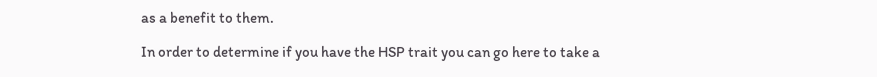as a benefit to them.

In order to determine if you have the HSP trait you can go here to take a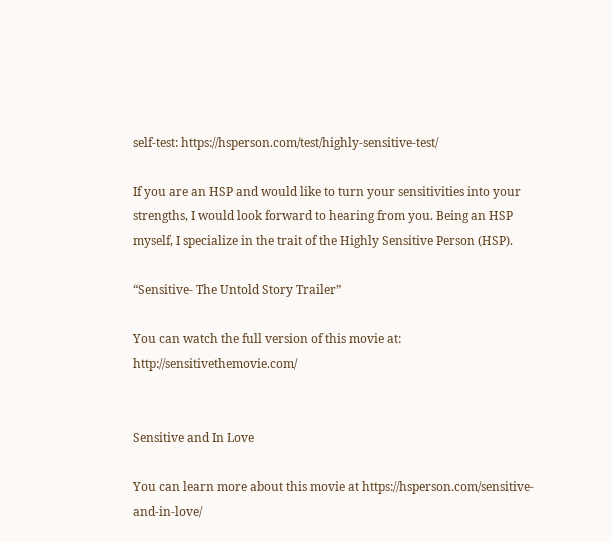self-test: https://hsperson.com/test/highly-sensitive-test/

If you are an HSP and would like to turn your sensitivities into your strengths, I would look forward to hearing from you. Being an HSP myself, I specialize in the trait of the Highly Sensitive Person (HSP).

“Sensitive- The Untold Story Trailer”

You can watch the full version of this movie at: http://sensitivethemovie.com/


Sensitive and In Love

You can learn more about this movie at https://hsperson.com/sensitive-and-in-love/